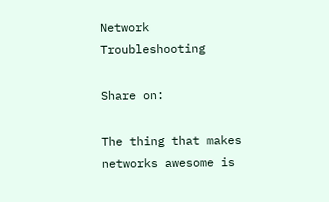Network Troubleshooting

Share on:

The thing that makes networks awesome is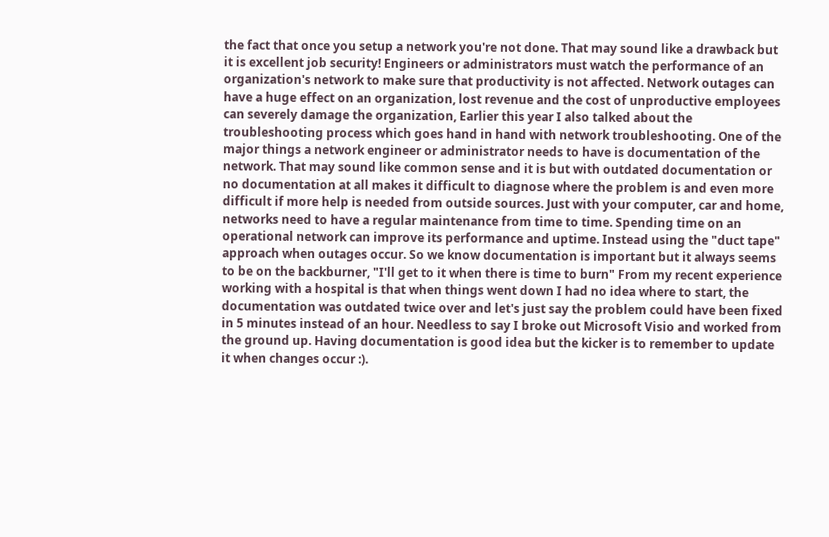the fact that once you setup a network you're not done. That may sound like a drawback but it is excellent job security! Engineers or administrators must watch the performance of an organization's network to make sure that productivity is not affected. Network outages can have a huge effect on an organization, lost revenue and the cost of unproductive employees can severely damage the organization, Earlier this year I also talked about the troubleshooting process which goes hand in hand with network troubleshooting. One of the major things a network engineer or administrator needs to have is documentation of the network. That may sound like common sense and it is but with outdated documentation or no documentation at all makes it difficult to diagnose where the problem is and even more difficult if more help is needed from outside sources. Just with your computer, car and home, networks need to have a regular maintenance from time to time. Spending time on an operational network can improve its performance and uptime. Instead using the "duct tape" approach when outages occur. So we know documentation is important but it always seems to be on the backburner, "I'll get to it when there is time to burn" From my recent experience working with a hospital is that when things went down I had no idea where to start, the documentation was outdated twice over and let's just say the problem could have been fixed in 5 minutes instead of an hour. Needless to say I broke out Microsoft Visio and worked from the ground up. Having documentation is good idea but the kicker is to remember to update it when changes occur :).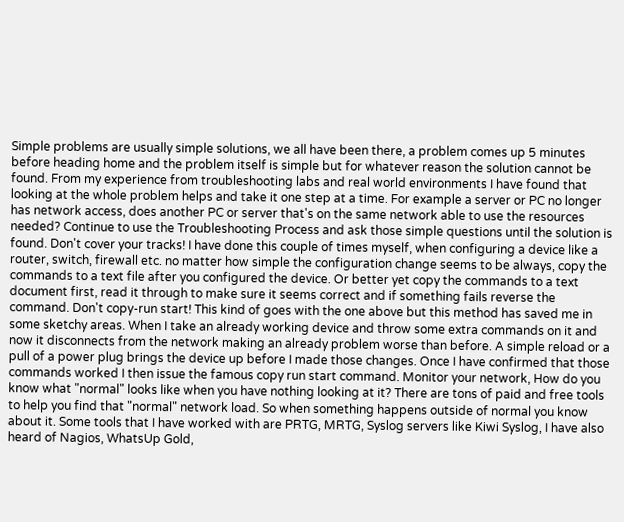Simple problems are usually simple solutions, we all have been there, a problem comes up 5 minutes before heading home and the problem itself is simple but for whatever reason the solution cannot be found. From my experience from troubleshooting labs and real world environments I have found that looking at the whole problem helps and take it one step at a time. For example a server or PC no longer has network access, does another PC or server that's on the same network able to use the resources needed? Continue to use the Troubleshooting Process and ask those simple questions until the solution is found. Don't cover your tracks! I have done this couple of times myself, when configuring a device like a router, switch, firewall etc. no matter how simple the configuration change seems to be always, copy the commands to a text file after you configured the device. Or better yet copy the commands to a text document first, read it through to make sure it seems correct and if something fails reverse the command. Don't copy-run start! This kind of goes with the one above but this method has saved me in some sketchy areas. When I take an already working device and throw some extra commands on it and now it disconnects from the network making an already problem worse than before. A simple reload or a pull of a power plug brings the device up before I made those changes. Once I have confirmed that those commands worked I then issue the famous copy run start command. Monitor your network, How do you know what "normal" looks like when you have nothing looking at it? There are tons of paid and free tools to help you find that "normal" network load. So when something happens outside of normal you know about it. Some tools that I have worked with are PRTG, MRTG, Syslog servers like Kiwi Syslog, I have also heard of Nagios, WhatsUp Gold,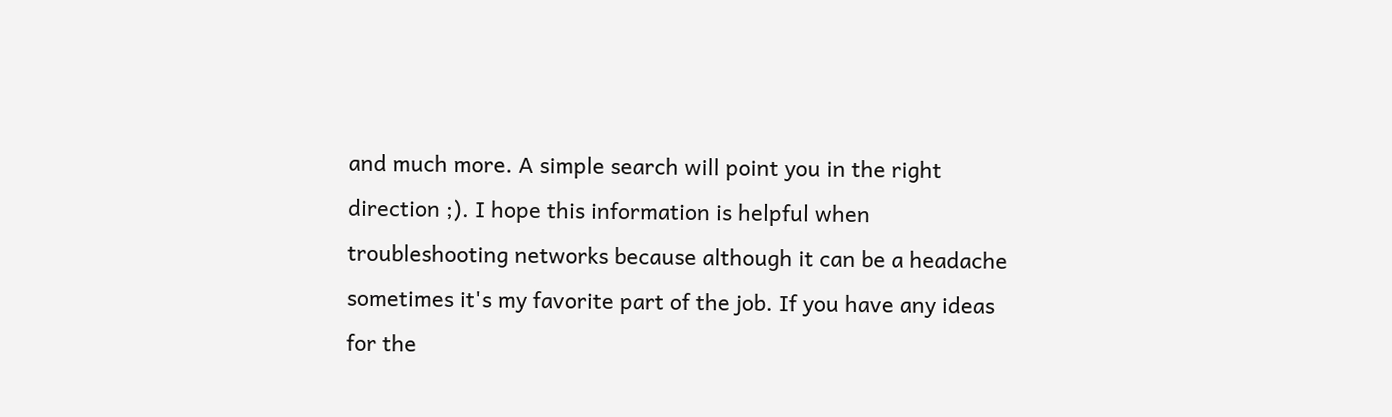and much more. A simple search will point you in the right direction ;). I hope this information is helpful when troubleshooting networks because although it can be a headache sometimes it's my favorite part of the job. If you have any ideas for the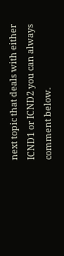next topic that deals with either ICND1 or ICND2 you can always comment below.